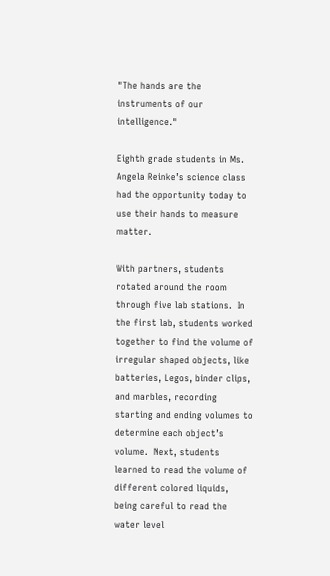"The hands are the instruments of our intelligence."

Eighth grade students in Ms. Angela Reinke’s science class had the opportunity today to use their hands to measure matter.

With partners, students rotated around the room through five lab stations.  In the first lab, students worked together to find the volume of irregular shaped objects, like batteries, Legos, binder clips, and marbles, recording starting and ending volumes to determine each object’s volume.  Next, students learned to read the volume of different colored liquids, being careful to read the water level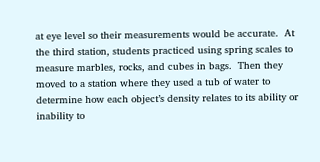at eye level so their measurements would be accurate.  At the third station, students practiced using spring scales to measure marbles, rocks, and cubes in bags.  Then they moved to a station where they used a tub of water to determine how each object’s density relates to its ability or inability to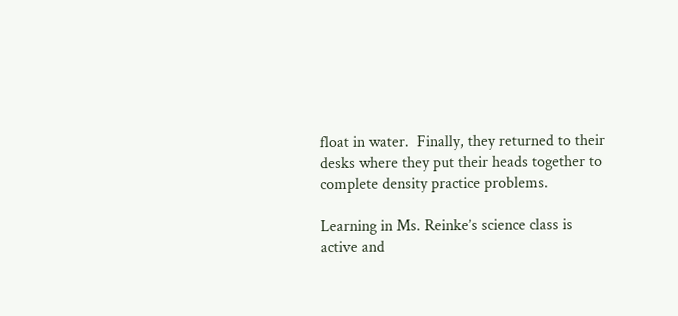float in water.  Finally, they returned to their desks where they put their heads together to complete density practice problems.

Learning in Ms. Reinke’s science class is active and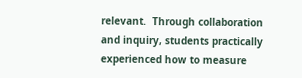relevant.  Through collaboration and inquiry, students practically experienced how to measure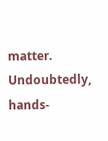matter.  Undoubtedly, hands-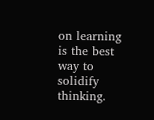on learning is the best way to solidify thinking.